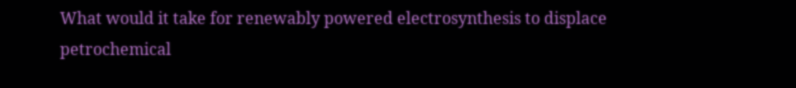What would it take for renewably powered electrosynthesis to displace petrochemical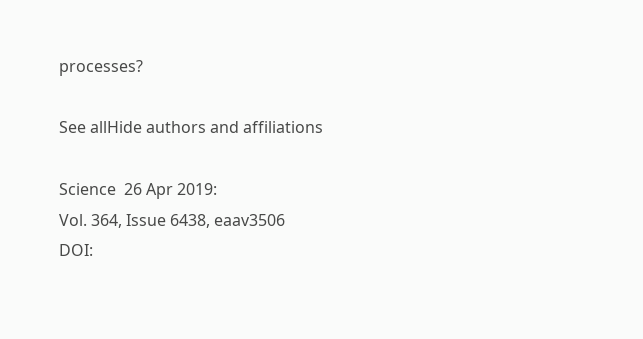processes?

See allHide authors and affiliations

Science  26 Apr 2019:
Vol. 364, Issue 6438, eaav3506
DOI: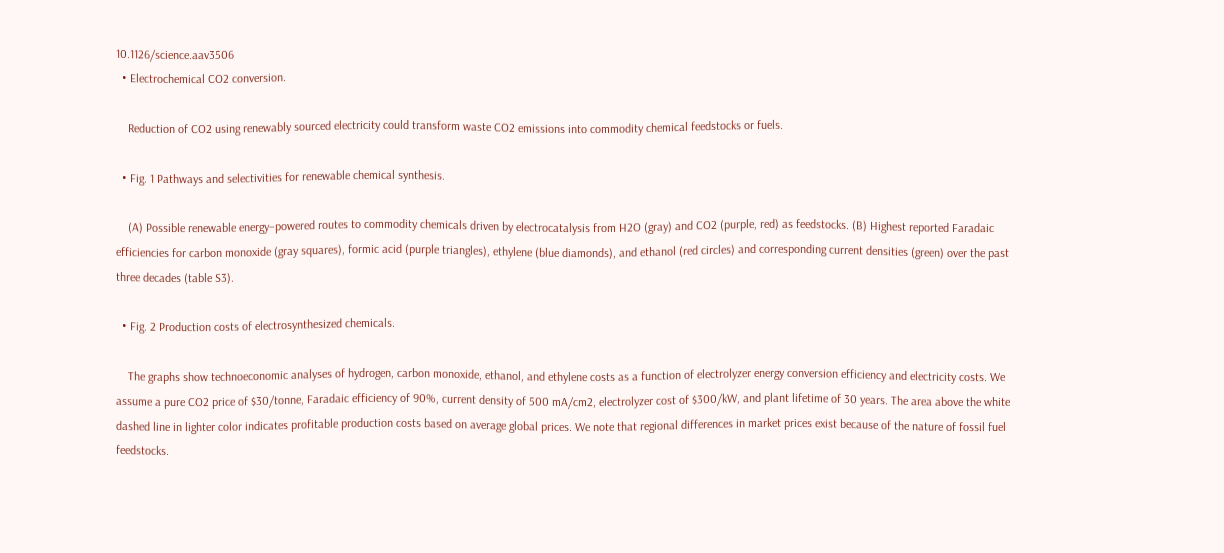10.1126/science.aav3506
  • Electrochemical CO2 conversion.

    Reduction of CO2 using renewably sourced electricity could transform waste CO2 emissions into commodity chemical feedstocks or fuels.

  • Fig. 1 Pathways and selectivities for renewable chemical synthesis.

    (A) Possible renewable energy–powered routes to commodity chemicals driven by electrocatalysis from H2O (gray) and CO2 (purple, red) as feedstocks. (B) Highest reported Faradaic efficiencies for carbon monoxide (gray squares), formic acid (purple triangles), ethylene (blue diamonds), and ethanol (red circles) and corresponding current densities (green) over the past three decades (table S3).

  • Fig. 2 Production costs of electrosynthesized chemicals.

    The graphs show technoeconomic analyses of hydrogen, carbon monoxide, ethanol, and ethylene costs as a function of electrolyzer energy conversion efficiency and electricity costs. We assume a pure CO2 price of $30/tonne, Faradaic efficiency of 90%, current density of 500 mA/cm2, electrolyzer cost of $300/kW, and plant lifetime of 30 years. The area above the white dashed line in lighter color indicates profitable production costs based on average global prices. We note that regional differences in market prices exist because of the nature of fossil fuel feedstocks.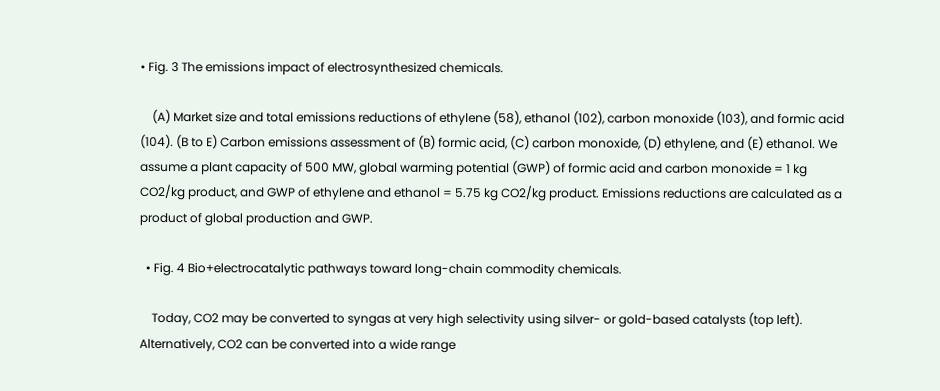• Fig. 3 The emissions impact of electrosynthesized chemicals.

    (A) Market size and total emissions reductions of ethylene (58), ethanol (102), carbon monoxide (103), and formic acid (104). (B to E) Carbon emissions assessment of (B) formic acid, (C) carbon monoxide, (D) ethylene, and (E) ethanol. We assume a plant capacity of 500 MW, global warming potential (GWP) of formic acid and carbon monoxide = 1 kg CO2/kg product, and GWP of ethylene and ethanol = 5.75 kg CO2/kg product. Emissions reductions are calculated as a product of global production and GWP.

  • Fig. 4 Bio+electrocatalytic pathways toward long-chain commodity chemicals.

    Today, CO2 may be converted to syngas at very high selectivity using silver- or gold-based catalysts (top left). Alternatively, CO2 can be converted into a wide range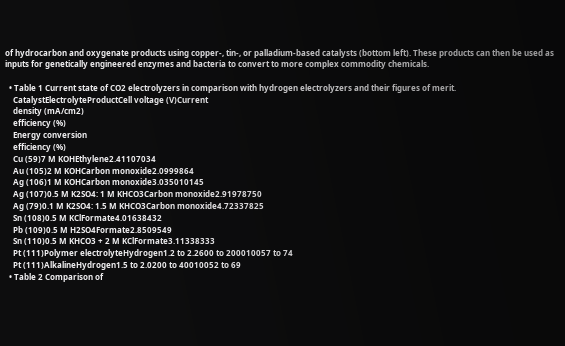of hydrocarbon and oxygenate products using copper-, tin-, or palladium-based catalysts (bottom left). These products can then be used as inputs for genetically engineered enzymes and bacteria to convert to more complex commodity chemicals.

  • Table 1 Current state of CO2 electrolyzers in comparison with hydrogen electrolyzers and their figures of merit.
    CatalystElectrolyteProductCell voltage (V)Current
    density (mA/cm2)
    efficiency (%)
    Energy conversion
    efficiency (%)
    Cu (59)7 M KOHEthylene2.41107034
    Au (105)2 M KOHCarbon monoxide2.0999864
    Ag (106)1 M KOHCarbon monoxide3.035010145
    Ag (107)0.5 M K2SO4: 1 M KHCO3Carbon monoxide2.91978750
    Ag (79)0.1 M K2SO4: 1.5 M KHCO3Carbon monoxide4.72337825
    Sn (108)0.5 M KClFormate4.01638432
    Pb (109)0.5 M H2SO4Formate2.8509549
    Sn (110)0.5 M KHCO3 + 2 M KClFormate3.11338333
    Pt (111)Polymer electrolyteHydrogen1.2 to 2.2600 to 200010057 to 74
    Pt (111)AlkalineHydrogen1.5 to 2.0200 to 40010052 to 69
  • Table 2 Comparison of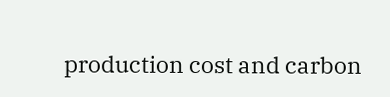production cost and carbon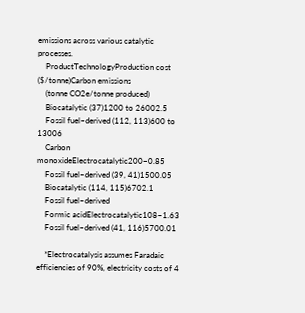emissions across various catalytic processes.
    ProductTechnologyProduction cost ($/tonne)Carbon emissions
    (tonne CO2e/tonne produced)
    Biocatalytic (37)1200 to 26002.5
    Fossil fuel–derived (112, 113)600 to 13006
    Carbon monoxideElectrocatalytic200−0.85
    Fossil fuel–derived (39, 41)1500.05
    Biocatalytic (114, 115)6702.1
    Fossil fuel–derived
    Formic acidElectrocatalytic108−1.63
    Fossil fuel–derived (41, 116)5700.01

    *Electrocatalysis assumes Faradaic efficiencies of 90%, electricity costs of 4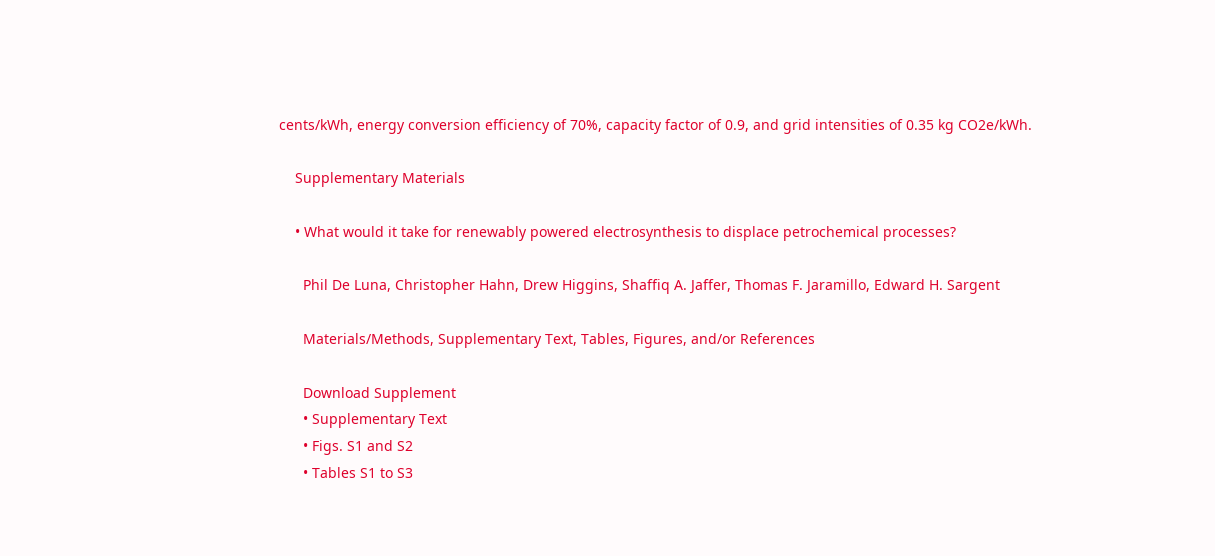cents/kWh, energy conversion efficiency of 70%, capacity factor of 0.9, and grid intensities of 0.35 kg CO2e/kWh.

    Supplementary Materials

    • What would it take for renewably powered electrosynthesis to displace petrochemical processes?

      Phil De Luna, Christopher Hahn, Drew Higgins, Shaffiq A. Jaffer, Thomas F. Jaramillo, Edward H. Sargent

      Materials/Methods, Supplementary Text, Tables, Figures, and/or References

      Download Supplement
      • Supplementary Text
      • Figs. S1 and S2
      • Tables S1 to S3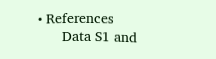• References
      Data S1 and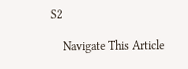S2

    Navigate This Article